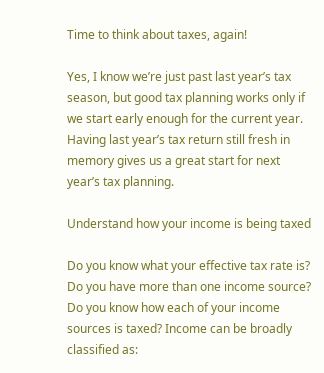Time to think about taxes, again!

Yes, I know we’re just past last year’s tax season, but good tax planning works only if we start early enough for the current year. Having last year’s tax return still fresh in memory gives us a great start for next year’s tax planning.

Understand how your income is being taxed

Do you know what your effective tax rate is? Do you have more than one income source? Do you know how each of your income sources is taxed? Income can be broadly classified as: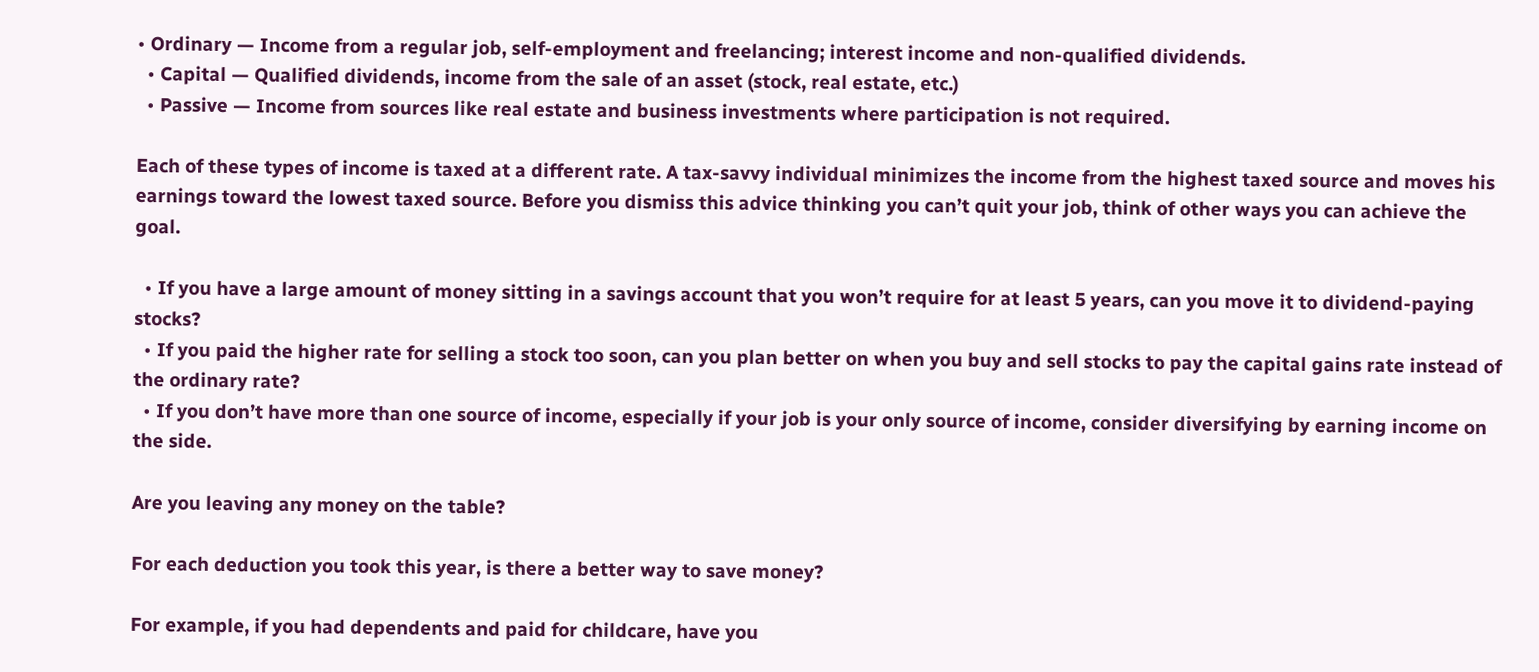• Ordinary — Income from a regular job, self-employment and freelancing; interest income and non-qualified dividends.
  • Capital — Qualified dividends, income from the sale of an asset (stock, real estate, etc.)
  • Passive — Income from sources like real estate and business investments where participation is not required.

Each of these types of income is taxed at a different rate. A tax-savvy individual minimizes the income from the highest taxed source and moves his earnings toward the lowest taxed source. Before you dismiss this advice thinking you can’t quit your job, think of other ways you can achieve the goal.

  • If you have a large amount of money sitting in a savings account that you won’t require for at least 5 years, can you move it to dividend-paying stocks?
  • If you paid the higher rate for selling a stock too soon, can you plan better on when you buy and sell stocks to pay the capital gains rate instead of the ordinary rate?
  • If you don’t have more than one source of income, especially if your job is your only source of income, consider diversifying by earning income on the side.

Are you leaving any money on the table?

For each deduction you took this year, is there a better way to save money?

For example, if you had dependents and paid for childcare, have you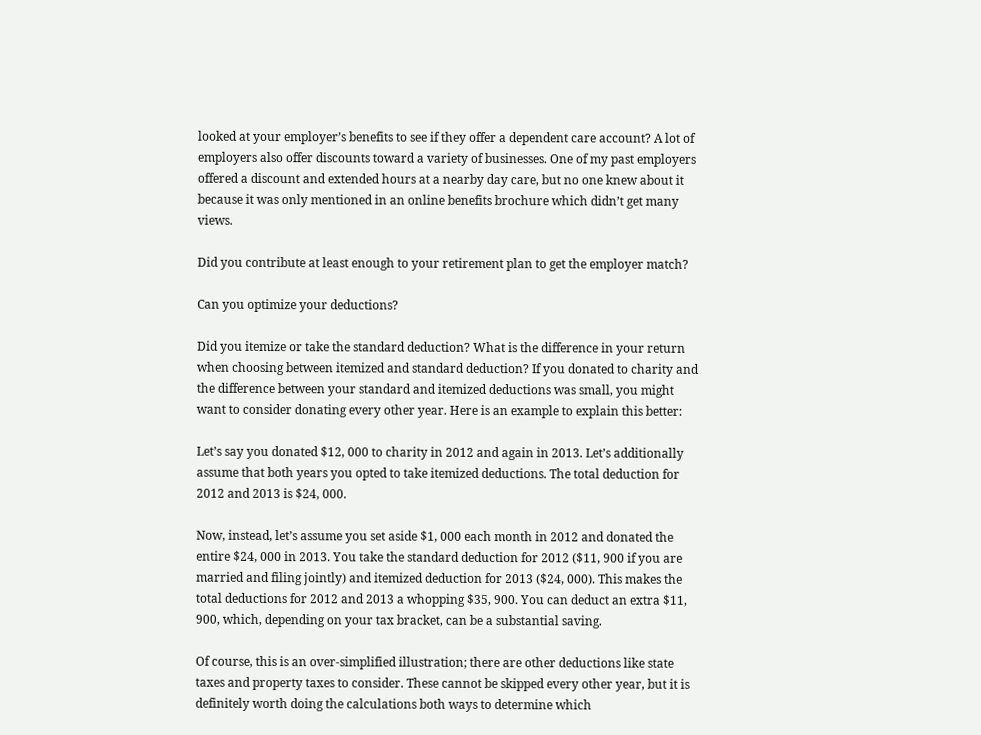looked at your employer’s benefits to see if they offer a dependent care account? A lot of employers also offer discounts toward a variety of businesses. One of my past employers offered a discount and extended hours at a nearby day care, but no one knew about it because it was only mentioned in an online benefits brochure which didn’t get many views.

Did you contribute at least enough to your retirement plan to get the employer match?

Can you optimize your deductions?

Did you itemize or take the standard deduction? What is the difference in your return when choosing between itemized and standard deduction? If you donated to charity and the difference between your standard and itemized deductions was small, you might want to consider donating every other year. Here is an example to explain this better:

Let’s say you donated $12, 000 to charity in 2012 and again in 2013. Let’s additionally assume that both years you opted to take itemized deductions. The total deduction for 2012 and 2013 is $24, 000.

Now, instead, let’s assume you set aside $1, 000 each month in 2012 and donated the entire $24, 000 in 2013. You take the standard deduction for 2012 ($11, 900 if you are married and filing jointly) and itemized deduction for 2013 ($24, 000). This makes the total deductions for 2012 and 2013 a whopping $35, 900. You can deduct an extra $11, 900, which, depending on your tax bracket, can be a substantial saving.

Of course, this is an over-simplified illustration; there are other deductions like state taxes and property taxes to consider. These cannot be skipped every other year, but it is definitely worth doing the calculations both ways to determine which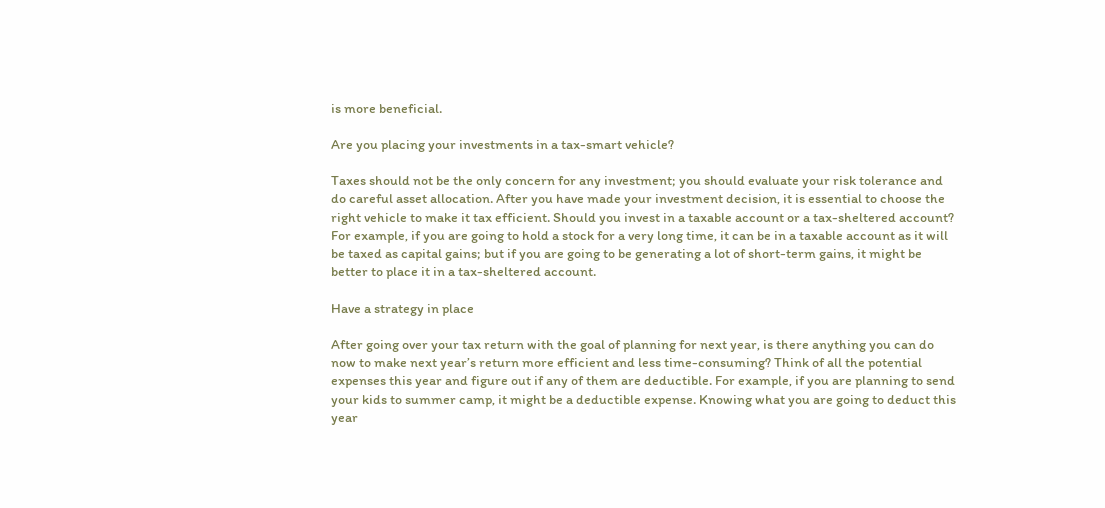is more beneficial.

Are you placing your investments in a tax-smart vehicle?

Taxes should not be the only concern for any investment; you should evaluate your risk tolerance and do careful asset allocation. After you have made your investment decision, it is essential to choose the right vehicle to make it tax efficient. Should you invest in a taxable account or a tax-sheltered account? For example, if you are going to hold a stock for a very long time, it can be in a taxable account as it will be taxed as capital gains; but if you are going to be generating a lot of short-term gains, it might be better to place it in a tax-sheltered account.

Have a strategy in place

After going over your tax return with the goal of planning for next year, is there anything you can do now to make next year’s return more efficient and less time-consuming? Think of all the potential expenses this year and figure out if any of them are deductible. For example, if you are planning to send your kids to summer camp, it might be a deductible expense. Knowing what you are going to deduct this year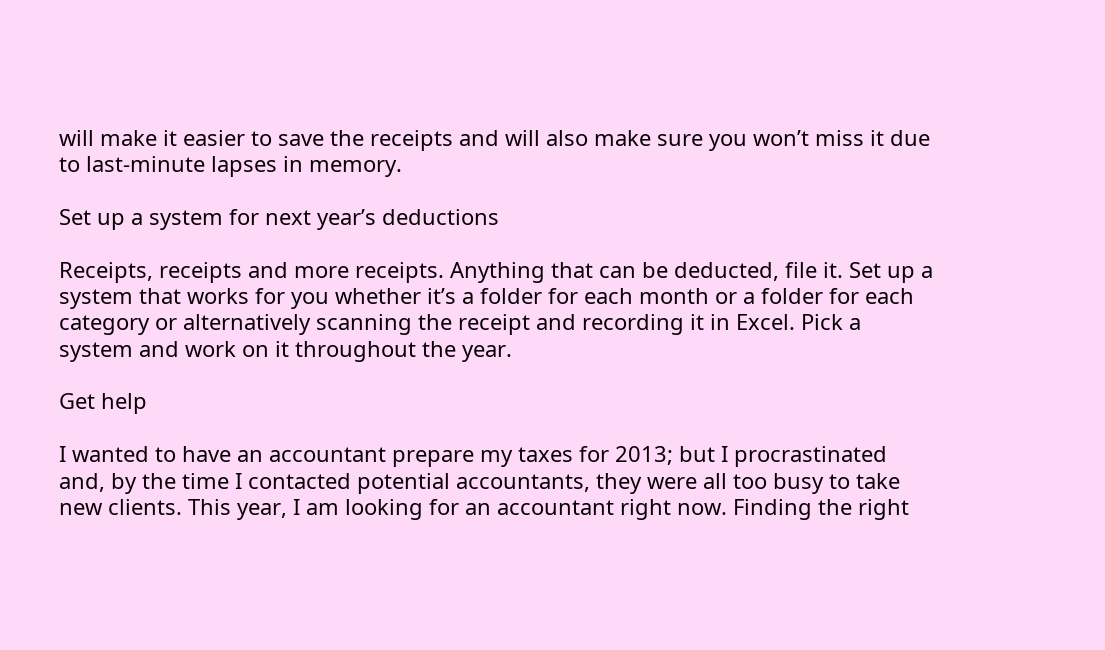will make it easier to save the receipts and will also make sure you won’t miss it due to last-minute lapses in memory.

Set up a system for next year’s deductions

Receipts, receipts and more receipts. Anything that can be deducted, file it. Set up a system that works for you whether it’s a folder for each month or a folder for each category or alternatively scanning the receipt and recording it in Excel. Pick a system and work on it throughout the year.

Get help

I wanted to have an accountant prepare my taxes for 2013; but I procrastinated and, by the time I contacted potential accountants, they were all too busy to take new clients. This year, I am looking for an accountant right now. Finding the right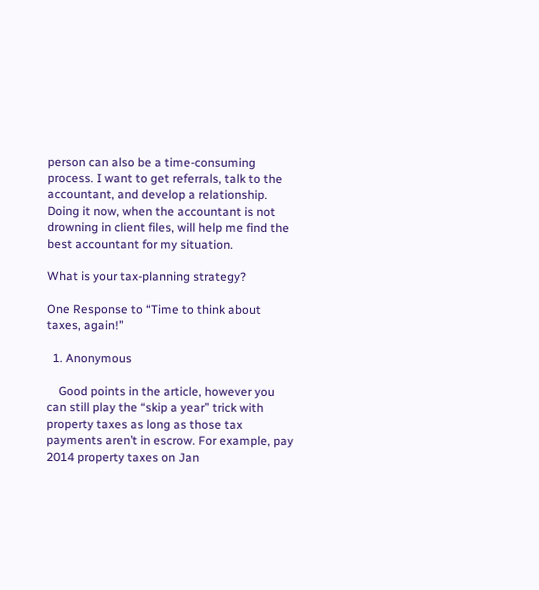person can also be a time-consuming process. I want to get referrals, talk to the accountant, and develop a relationship. Doing it now, when the accountant is not drowning in client files, will help me find the best accountant for my situation.

What is your tax-planning strategy?

One Response to “Time to think about taxes, again!”

  1. Anonymous

    Good points in the article, however you can still play the “skip a year” trick with property taxes as long as those tax payments aren’t in escrow. For example, pay 2014 property taxes on Jan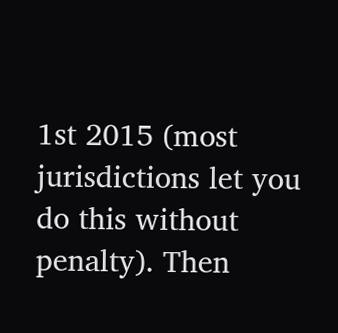1st 2015 (most jurisdictions let you do this without penalty). Then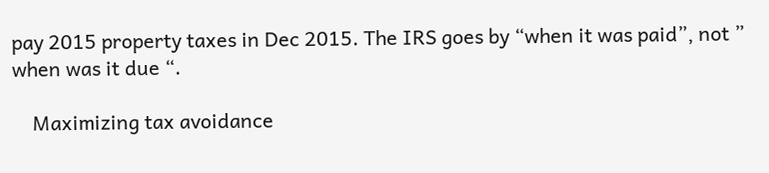pay 2015 property taxes in Dec 2015. The IRS goes by “when it was paid”, not ” when was it due “.

    Maximizing tax avoidance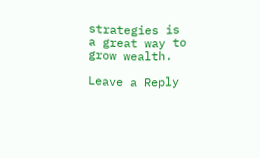strategies is a great way to grow wealth.

Leave a Reply